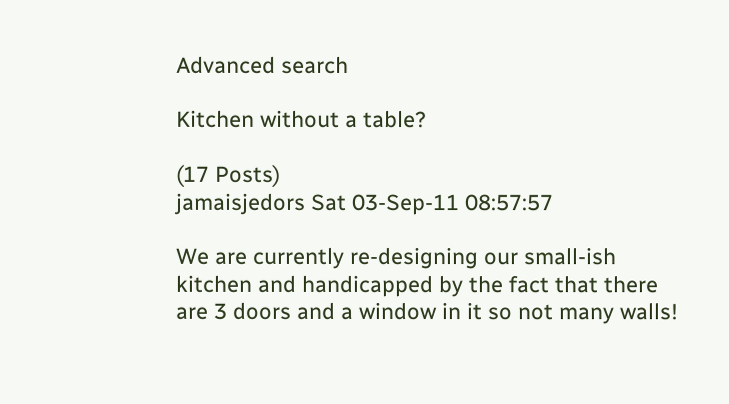Advanced search

Kitchen without a table?

(17 Posts)
jamaisjedors Sat 03-Sep-11 08:57:57

We are currently re-designing our small-ish kitchen and handicapped by the fact that there are 3 doors and a window in it so not many walls!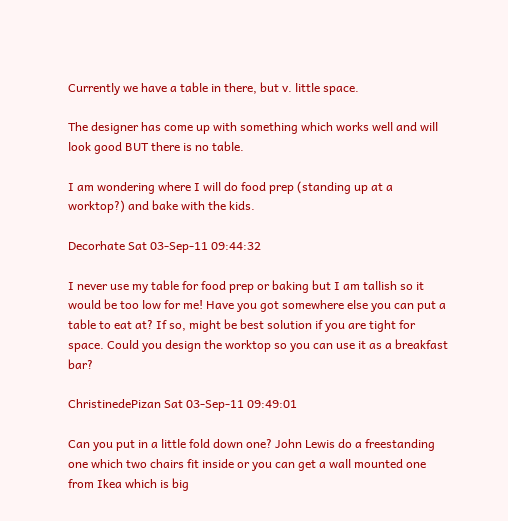Currently we have a table in there, but v. little space.

The designer has come up with something which works well and will look good BUT there is no table.

I am wondering where I will do food prep (standing up at a worktop?) and bake with the kids.

Decorhate Sat 03-Sep-11 09:44:32

I never use my table for food prep or baking but I am tallish so it would be too low for me! Have you got somewhere else you can put a table to eat at? If so, might be best solution if you are tight for space. Could you design the worktop so you can use it as a breakfast bar?

ChristinedePizan Sat 03-Sep-11 09:49:01

Can you put in a little fold down one? John Lewis do a freestanding one which two chairs fit inside or you can get a wall mounted one from Ikea which is big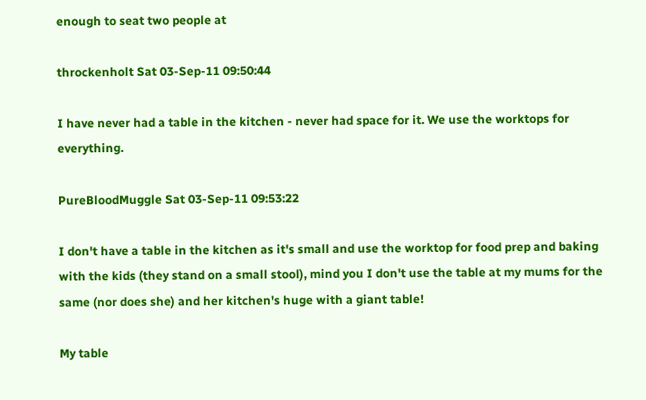enough to seat two people at

throckenholt Sat 03-Sep-11 09:50:44

I have never had a table in the kitchen - never had space for it. We use the worktops for everything.

PureBloodMuggle Sat 03-Sep-11 09:53:22

I don't have a table in the kitchen as it's small and use the worktop for food prep and baking with the kids (they stand on a small stool), mind you I don't use the table at my mums for the same (nor does she) and her kitchen's huge with a giant table!

My table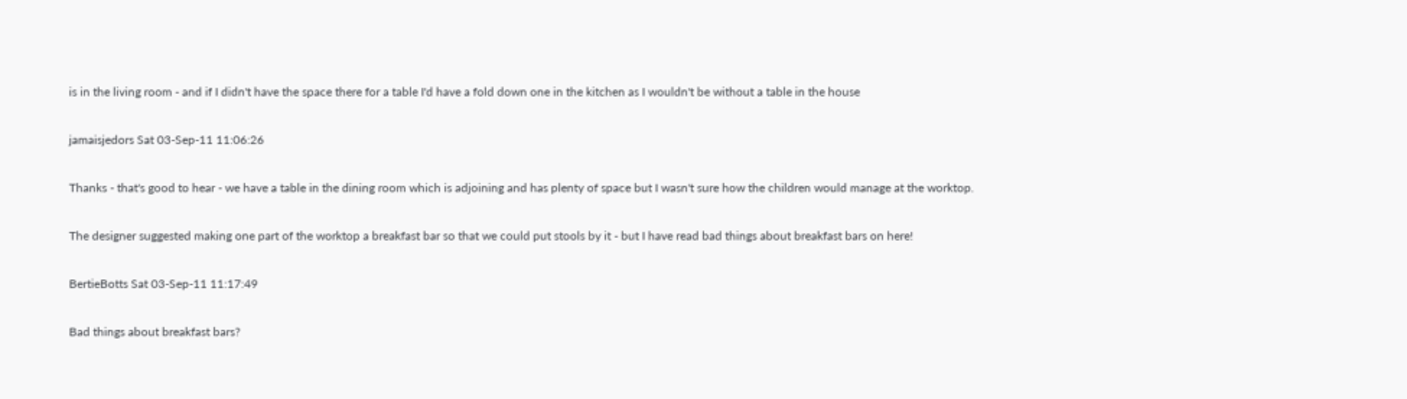is in the living room - and if I didn't have the space there for a table I'd have a fold down one in the kitchen as I wouldn't be without a table in the house

jamaisjedors Sat 03-Sep-11 11:06:26

Thanks - that's good to hear - we have a table in the dining room which is adjoining and has plenty of space but I wasn't sure how the children would manage at the worktop.

The designer suggested making one part of the worktop a breakfast bar so that we could put stools by it - but I have read bad things about breakfast bars on here!

BertieBotts Sat 03-Sep-11 11:17:49

Bad things about breakfast bars?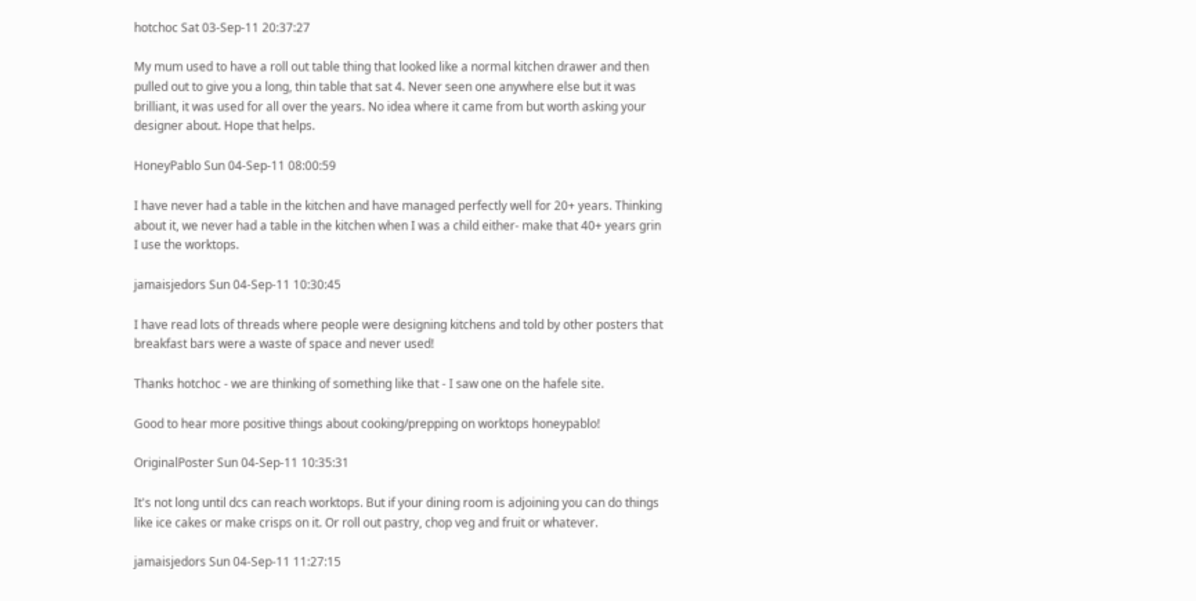hotchoc Sat 03-Sep-11 20:37:27

My mum used to have a roll out table thing that looked like a normal kitchen drawer and then pulled out to give you a long, thin table that sat 4. Never seen one anywhere else but it was brilliant, it was used for all over the years. No idea where it came from but worth asking your designer about. Hope that helps.

HoneyPablo Sun 04-Sep-11 08:00:59

I have never had a table in the kitchen and have managed perfectly well for 20+ years. Thinking about it, we never had a table in the kitchen when I was a child either- make that 40+ years grin
I use the worktops.

jamaisjedors Sun 04-Sep-11 10:30:45

I have read lots of threads where people were designing kitchens and told by other posters that breakfast bars were a waste of space and never used!

Thanks hotchoc - we are thinking of something like that - I saw one on the hafele site.

Good to hear more positive things about cooking/prepping on worktops honeypablo!

OriginalPoster Sun 04-Sep-11 10:35:31

It's not long until dcs can reach worktops. But if your dining room is adjoining you can do things like ice cakes or make crisps on it. Or roll out pastry, chop veg and fruit or whatever.

jamaisjedors Sun 04-Sep-11 11:27:15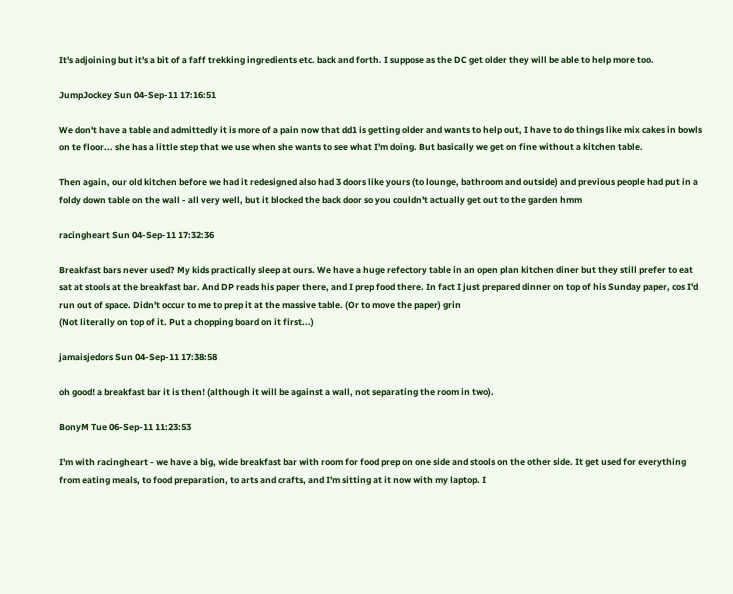It's adjoining but it's a bit of a faff trekking ingredients etc. back and forth. I suppose as the DC get older they will be able to help more too.

JumpJockey Sun 04-Sep-11 17:16:51

We don't have a table and admittedly it is more of a pain now that dd1 is getting older and wants to help out, I have to do things like mix cakes in bowls on te floor... she has a little step that we use when she wants to see what I'm doing. But basically we get on fine without a kitchen table.

Then again, our old kitchen before we had it redesigned also had 3 doors like yours (to lounge, bathroom and outside) and previous people had put in a foldy down table on the wall - all very well, but it blocked the back door so you couldn't actually get out to the garden hmm

racingheart Sun 04-Sep-11 17:32:36

Breakfast bars never used? My kids practically sleep at ours. We have a huge refectory table in an open plan kitchen diner but they still prefer to eat sat at stools at the breakfast bar. And DP reads his paper there, and I prep food there. In fact I just prepared dinner on top of his Sunday paper, cos I'd run out of space. Didn't occur to me to prep it at the massive table. (Or to move the paper) grin
(Not literally on top of it. Put a chopping board on it first...)

jamaisjedors Sun 04-Sep-11 17:38:58

oh good! a breakfast bar it is then! (although it will be against a wall, not separating the room in two).

BonyM Tue 06-Sep-11 11:23:53

I'm with racingheart - we have a big, wide breakfast bar with room for food prep on one side and stools on the other side. It get used for everything from eating meals, to food preparation, to arts and crafts, and I'm sitting at it now with my laptop. I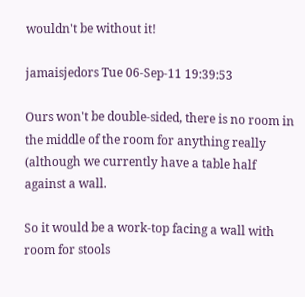wouldn't be without it!

jamaisjedors Tue 06-Sep-11 19:39:53

Ours won't be double-sided, there is no room in the middle of the room for anything really (although we currently have a table half against a wall.

So it would be a work-top facing a wall with room for stools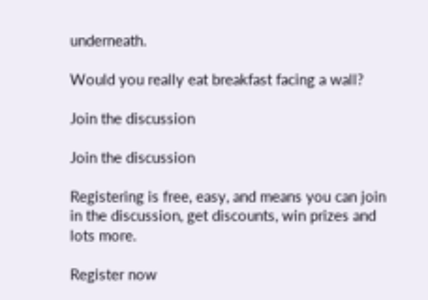underneath.

Would you really eat breakfast facing a wall?

Join the discussion

Join the discussion

Registering is free, easy, and means you can join in the discussion, get discounts, win prizes and lots more.

Register now